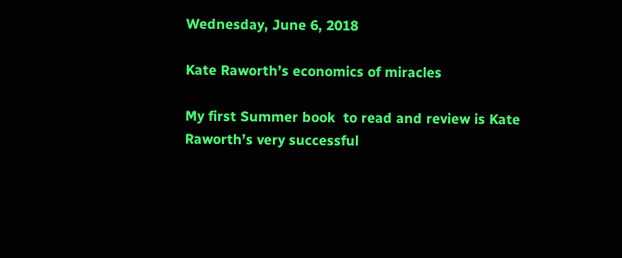Wednesday, June 6, 2018

Kate Raworth’s economics of miracles

My first Summer book  to read and review is Kate Raworth’s very successful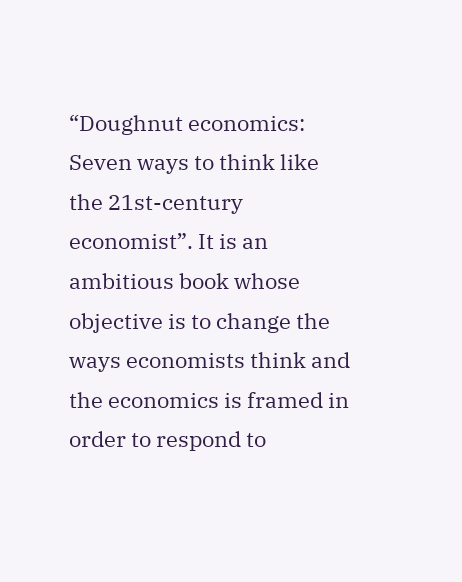“Doughnut economics: Seven ways to think like the 21st-century economist”. It is an ambitious book whose objective is to change the ways economists think and the economics is framed in order to respond to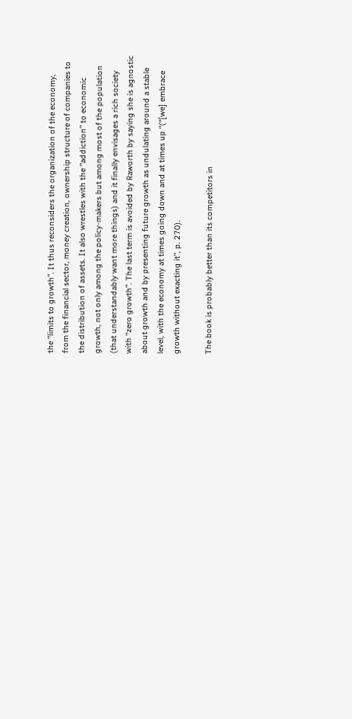the “limits to growth”. It thus reconsiders the organization of the economy, from the financial sector, money creation, ownership structure of companies to the distribution of assets. It also wrestles with the “addiction” to economic growth, not only among the policy-makers but among most of the population (that understandably want more things) and it finally envisages a rich society with “zero growth”. The last term is avoided by Raworth by saying she is agnostic about growth and by presenting future growth as undulating around a stable level, with the economy at times going down and at times up “(“[we] embrace growth without exacting it”, p. 270).

The book is probably better than its competitors in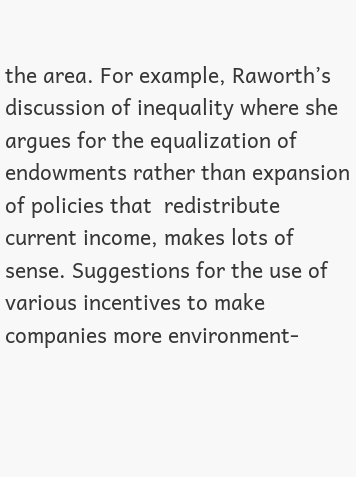the area. For example, Raworth’s discussion of inequality where she argues for the equalization of endowments rather than expansion of policies that  redistribute current income, makes lots of sense. Suggestions for the use of various incentives to make companies more environment-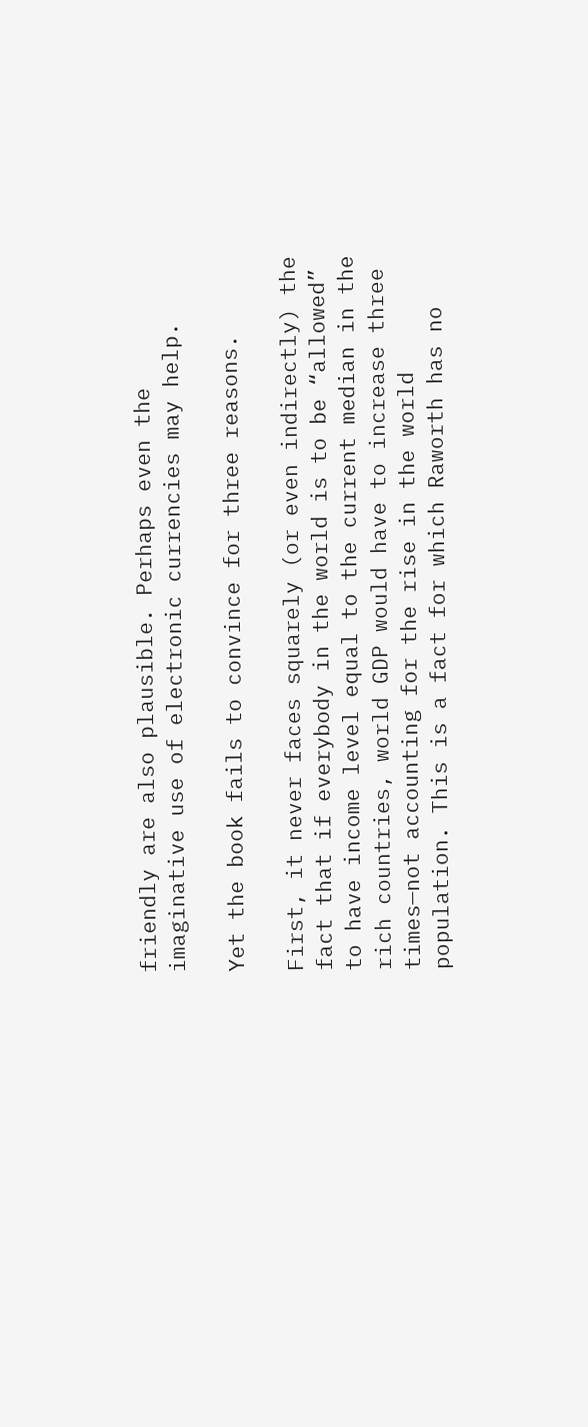friendly are also plausible. Perhaps even the imaginative use of electronic currencies may help.

Yet the book fails to convince for three reasons.

First, it never faces squarely (or even indirectly) the fact that if everybody in the world is to be “allowed” to have income level equal to the current median in the rich countries, world GDP would have to increase three times—not accounting for the rise in the world population. This is a fact for which Raworth has no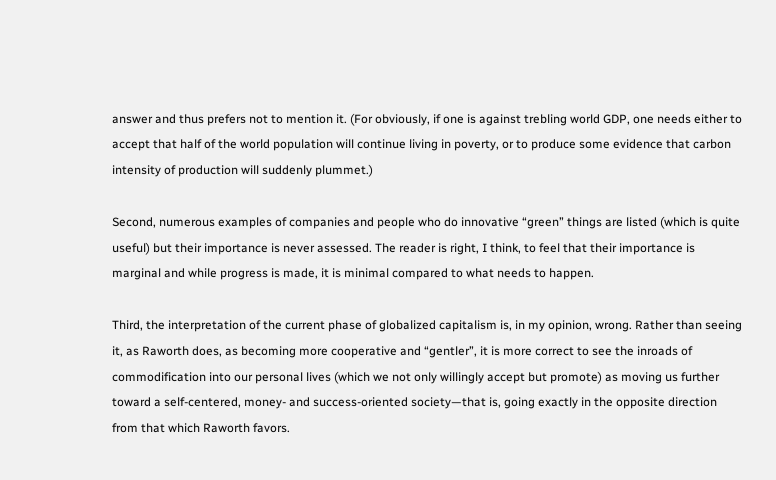answer and thus prefers not to mention it. (For obviously, if one is against trebling world GDP, one needs either to accept that half of the world population will continue living in poverty, or to produce some evidence that carbon intensity of production will suddenly plummet.)

Second, numerous examples of companies and people who do innovative “green” things are listed (which is quite useful) but their importance is never assessed. The reader is right, I think, to feel that their importance is marginal and while progress is made, it is minimal compared to what needs to happen.

Third, the interpretation of the current phase of globalized capitalism is, in my opinion, wrong. Rather than seeing it, as Raworth does, as becoming more cooperative and “gentler”, it is more correct to see the inroads of commodification into our personal lives (which we not only willingly accept but promote) as moving us further toward a self-centered, money- and success-oriented society—that is, going exactly in the opposite direction from that which Raworth favors.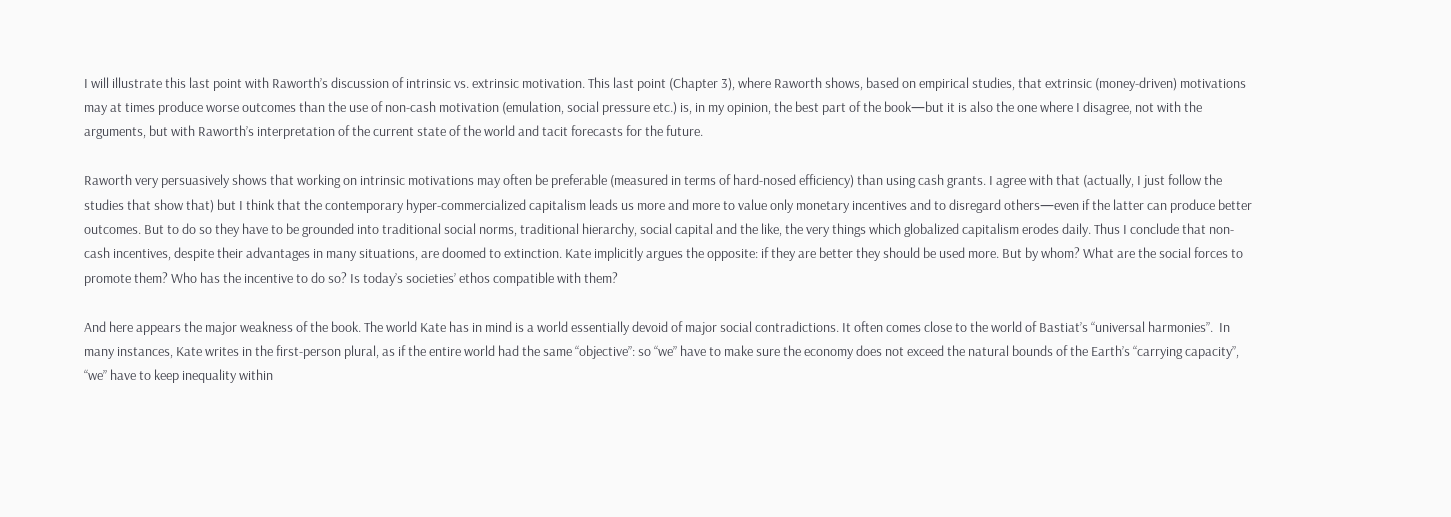I will illustrate this last point with Raworth’s discussion of intrinsic vs. extrinsic motivation. This last point (Chapter 3), where Raworth shows, based on empirical studies, that extrinsic (money-driven) motivations may at times produce worse outcomes than the use of non-cash motivation (emulation, social pressure etc.) is, in my opinion, the best part of the book—but it is also the one where I disagree, not with the arguments, but with Raworth’s interpretation of the current state of the world and tacit forecasts for the future.

Raworth very persuasively shows that working on intrinsic motivations may often be preferable (measured in terms of hard-nosed efficiency) than using cash grants. I agree with that (actually, I just follow the studies that show that) but I think that the contemporary hyper-commercialized capitalism leads us more and more to value only monetary incentives and to disregard others—even if the latter can produce better outcomes. But to do so they have to be grounded into traditional social norms, traditional hierarchy, social capital and the like, the very things which globalized capitalism erodes daily. Thus I conclude that non-cash incentives, despite their advantages in many situations, are doomed to extinction. Kate implicitly argues the opposite: if they are better they should be used more. But by whom? What are the social forces to promote them? Who has the incentive to do so? Is today’s societies’ ethos compatible with them?

And here appears the major weakness of the book. The world Kate has in mind is a world essentially devoid of major social contradictions. It often comes close to the world of Bastiat’s “universal harmonies”.  In many instances, Kate writes in the first-person plural, as if the entire world had the same “objective”: so “we” have to make sure the economy does not exceed the natural bounds of the Earth’s “carrying capacity”, “we” have to keep inequality within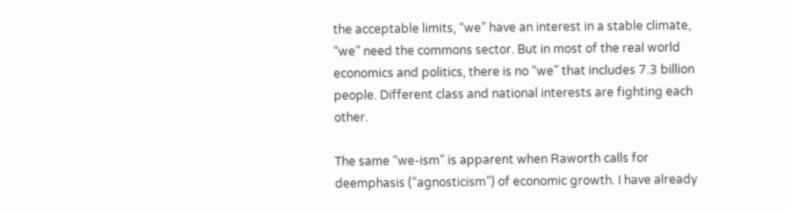the acceptable limits, “we” have an interest in a stable climate, “we” need the commons sector. But in most of the real world economics and politics, there is no “we” that includes 7.3 billion people. Different class and national interests are fighting each other.

The same “we-ism” is apparent when Raworth calls for deemphasis (“agnosticism”) of economic growth. I have already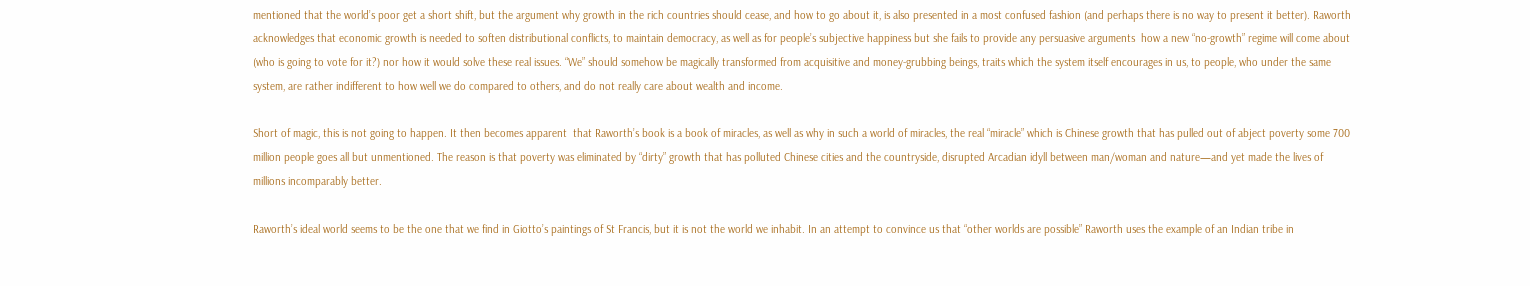mentioned that the world’s poor get a short shift, but the argument why growth in the rich countries should cease, and how to go about it, is also presented in a most confused fashion (and perhaps there is no way to present it better). Raworth acknowledges that economic growth is needed to soften distributional conflicts, to maintain democracy, as well as for people’s subjective happiness but she fails to provide any persuasive arguments  how a new “no-growth” regime will come about (who is going to vote for it?) nor how it would solve these real issues. “We” should somehow be magically transformed from acquisitive and money-grubbing beings, traits which the system itself encourages in us, to people, who under the same system, are rather indifferent to how well we do compared to others, and do not really care about wealth and income.

Short of magic, this is not going to happen. It then becomes apparent  that Raworth’s book is a book of miracles, as well as why in such a world of miracles, the real “miracle” which is Chinese growth that has pulled out of abject poverty some 700 million people goes all but unmentioned. The reason is that poverty was eliminated by “dirty” growth that has polluted Chinese cities and the countryside, disrupted Arcadian idyll between man/woman and nature—and yet made the lives of millions incomparably better.

Raworth’s ideal world seems to be the one that we find in Giotto’s paintings of St Francis, but it is not the world we inhabit. In an attempt to convince us that “other worlds are possible” Raworth uses the example of an Indian tribe in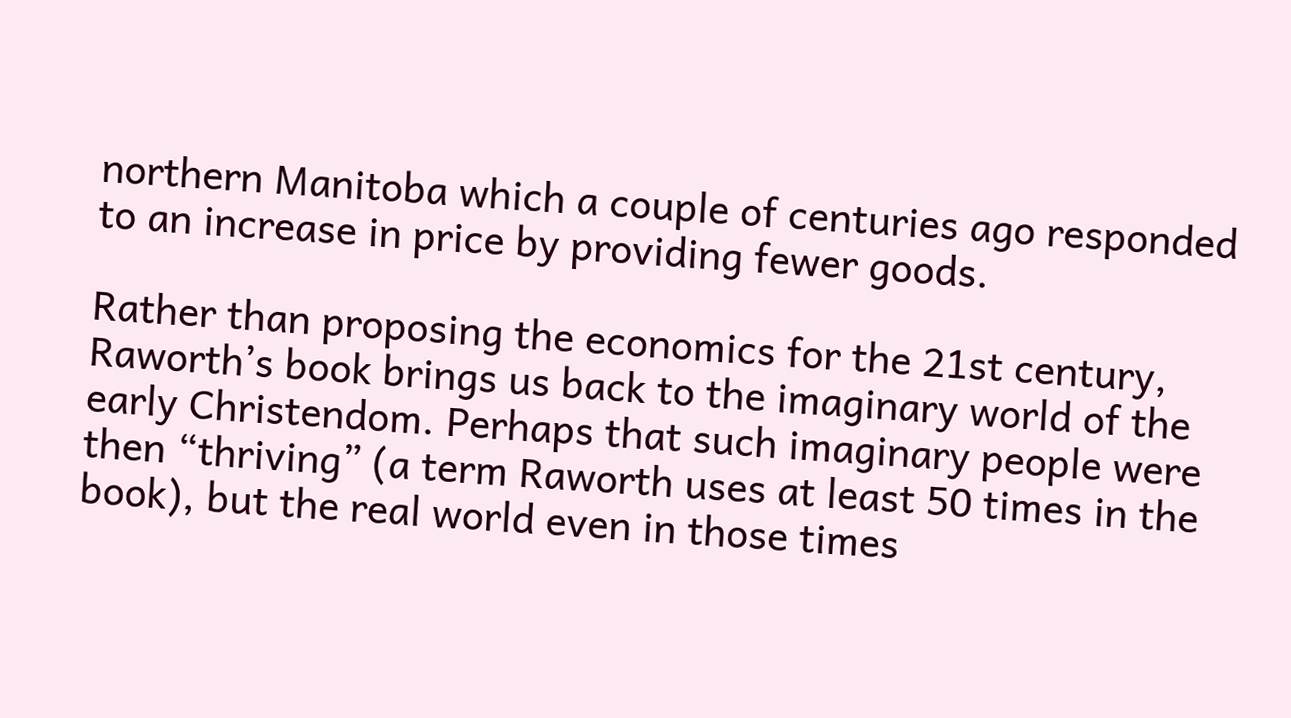northern Manitoba which a couple of centuries ago responded to an increase in price by providing fewer goods.

Rather than proposing the economics for the 21st century, Raworth’s book brings us back to the imaginary world of the early Christendom. Perhaps that such imaginary people were then “thriving” (a term Raworth uses at least 50 times in the book), but the real world even in those times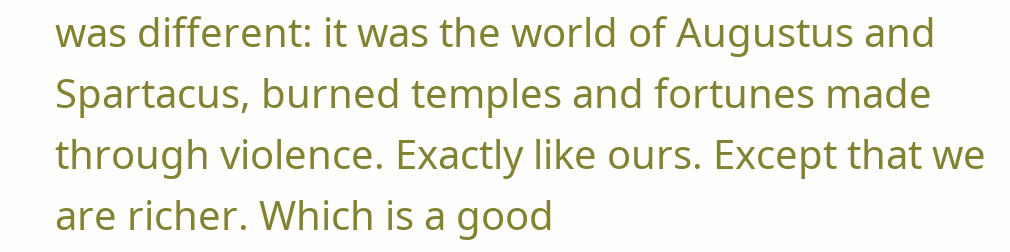was different: it was the world of Augustus and Spartacus, burned temples and fortunes made through violence. Exactly like ours. Except that we are richer. Which is a good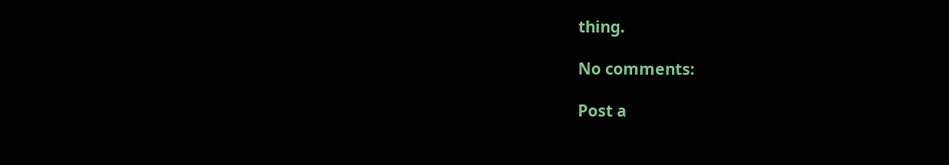thing.

No comments:

Post a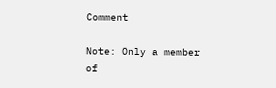Comment

Note: Only a member of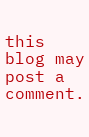this blog may post a comment.